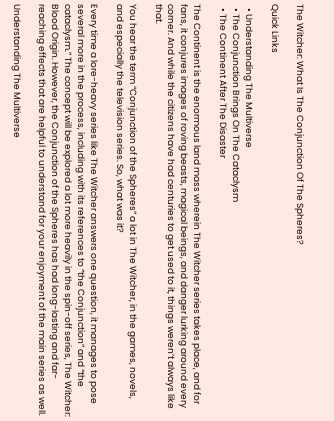The Witcher: What Is The Conjunction Of The Spheres?

Quick Links

  • Understanding The Multiverse
  • The Conjunction Brings On The Cataclysm
  • The Continent After The Disaster

The Continent is the enormous land mass wherein The Witcher series takes place, and for fans, it conjures images of roving beasts, magical beings, and danger lurking around every corner. And while the citizens have had centuries to get used to it, things weren’t always like that.

You hear the term “Conjunction of the Spheres” a lot in The Witcher, in the games, novels, and especially the television series. So, what was it?

Every time a lore-heavy series like The Witcher answers one question, it manages to pose several more in the process, including with its references to “the Conjunction” and “the cataclysm.” The concept will be explored a lot more heavily in the spin-off series, The Witcher: Blood Origin. However, the Conjunction of the Spheres has had long-lasting and far-reaching effects that are helpful to understand for your enjoyment of the main series as well.

Understanding The Multiverse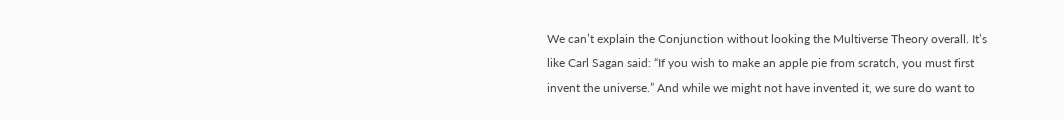We can’t explain the Conjunction without looking the Multiverse Theory overall. It’s like Carl Sagan said: “If you wish to make an apple pie from scratch, you must first invent the universe.” And while we might not have invented it, we sure do want to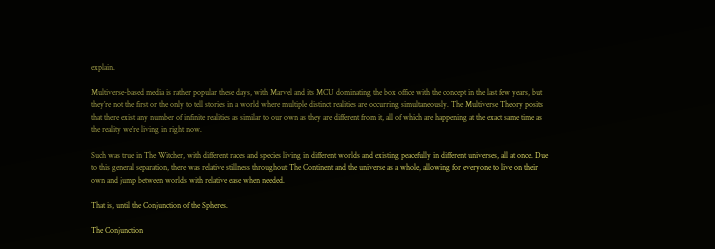explain.

Multiverse-based media is rather popular these days, with Marvel and its MCU dominating the box office with the concept in the last few years, but they’re not the first or the only to tell stories in a world where multiple distinct realities are occurring simultaneously. The Multiverse Theory posits that there exist any number of infinite realities as similar to our own as they are different from it, all of which are happening at the exact same time as the reality we’re living in right now.

Such was true in The Witcher, with different races and species living in different worlds and existing peacefully in different universes, all at once. Due to this general separation, there was relative stillness throughout The Continent and the universe as a whole, allowing for everyone to live on their own and jump between worlds with relative ease when needed.

That is, until the Conjunction of the Spheres.

The Conjunction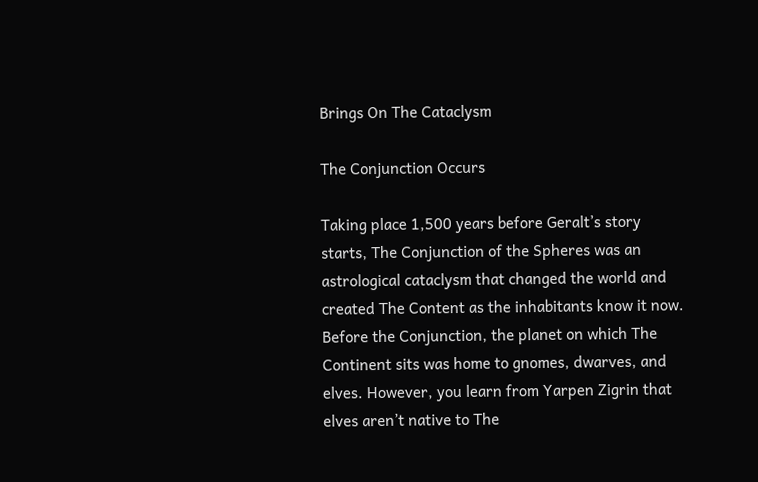Brings On The Cataclysm

The Conjunction Occurs

Taking place 1,500 years before Geralt’s story starts, The Conjunction of the Spheres was an astrological cataclysm that changed the world and created The Content as the inhabitants know it now. Before the Conjunction, the planet on which The Continent sits was home to gnomes, dwarves, and elves. However, you learn from Yarpen Zigrin that elves aren’t native to The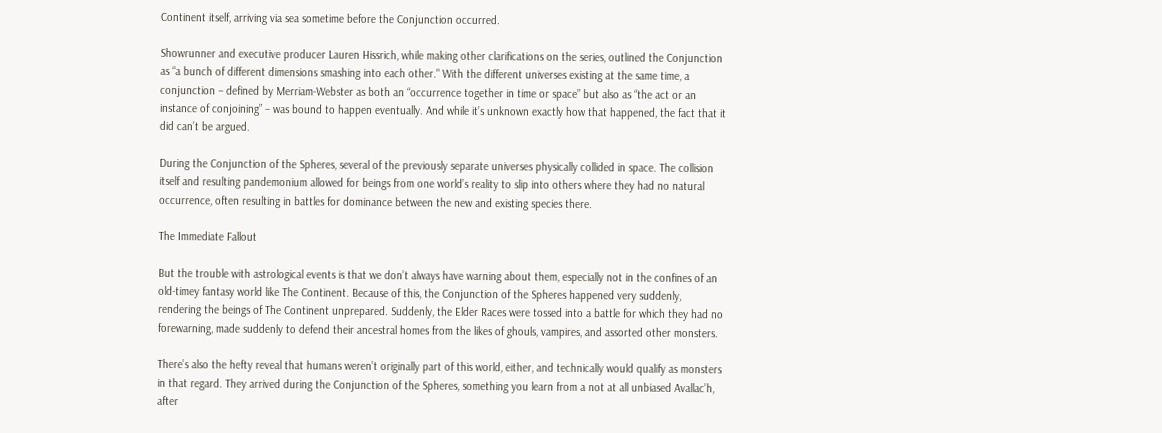Continent itself, arriving via sea sometime before the Conjunction occurred.

Showrunner and executive producer Lauren Hissrich, while making other clarifications on the series, outlined the Conjunction as “a bunch of different dimensions smashing into each other." With the different universes existing at the same time, a conjunction – defined by Merriam-Webster as both an “occurrence together in time or space” but also as “the act or an instance of conjoining” – was bound to happen eventually. And while it’s unknown exactly how that happened, the fact that it did can’t be argued.

During the Conjunction of the Spheres, several of the previously separate universes physically collided in space. The collision itself and resulting pandemonium allowed for beings from one world’s reality to slip into others where they had no natural occurrence, often resulting in battles for dominance between the new and existing species there.

The Immediate Fallout

But the trouble with astrological events is that we don’t always have warning about them, especially not in the confines of an old-timey fantasy world like The Continent. Because of this, the Conjunction of the Spheres happened very suddenly, rendering the beings of The Continent unprepared. Suddenly, the Elder Races were tossed into a battle for which they had no forewarning, made suddenly to defend their ancestral homes from the likes of ghouls, vampires, and assorted other monsters.

There’s also the hefty reveal that humans weren’t originally part of this world, either, and technically would qualify as monsters in that regard. They arrived during the Conjunction of the Spheres, something you learn from a not at all unbiased Avallac’h, after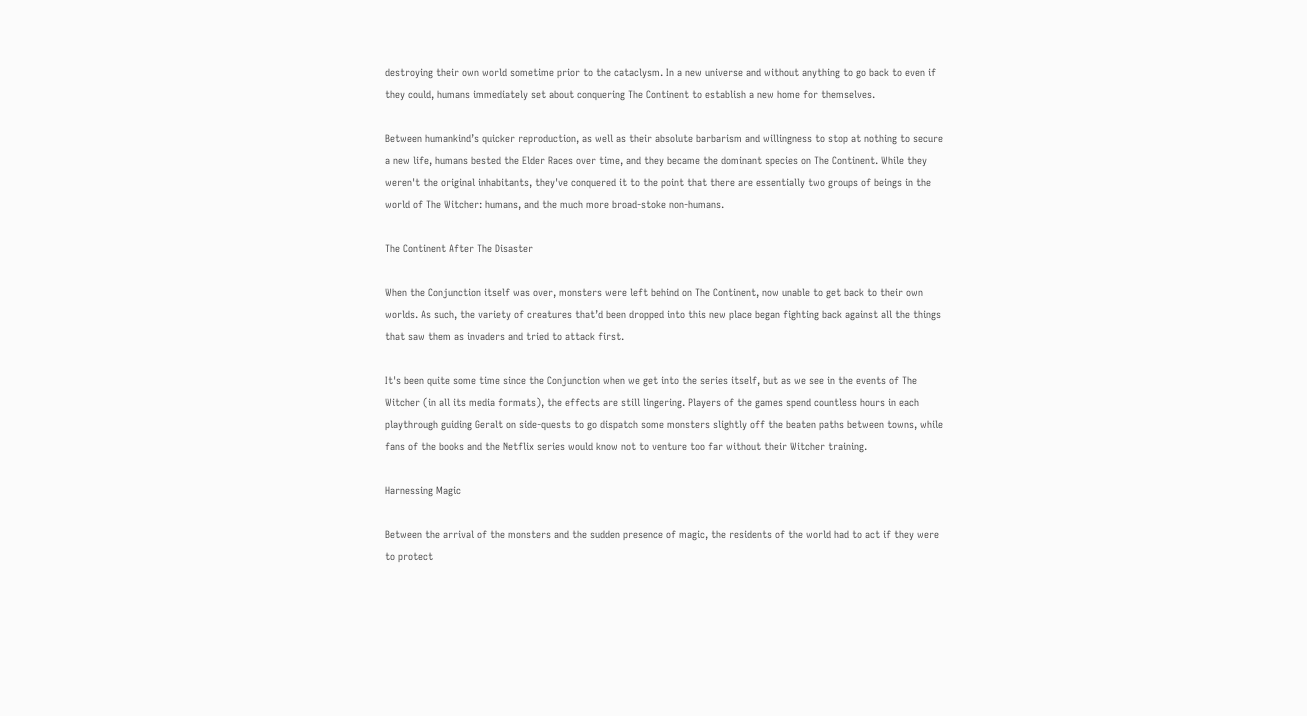destroying their own world sometime prior to the cataclysm. In a new universe and without anything to go back to even if they could, humans immediately set about conquering The Continent to establish a new home for themselves.

Between humankind’s quicker reproduction, as well as their absolute barbarism and willingness to stop at nothing to secure a new life, humans bested the Elder Races over time, and they became the dominant species on The Continent. While they weren't the original inhabitants, they've conquered it to the point that there are essentially two groups of beings in the world of The Witcher: humans, and the much more broad-stoke non-humans.

The Continent After The Disaster

When the Conjunction itself was over, monsters were left behind on The Continent, now unable to get back to their own worlds. As such, the variety of creatures that’d been dropped into this new place began fighting back against all the things that saw them as invaders and tried to attack first.

It's been quite some time since the Conjunction when we get into the series itself, but as we see in the events of The Witcher (in all its media formats), the effects are still lingering. Players of the games spend countless hours in each playthrough guiding Geralt on side-quests to go dispatch some monsters slightly off the beaten paths between towns, while fans of the books and the Netflix series would know not to venture too far without their Witcher training.

Harnessing Magic

Between the arrival of the monsters and the sudden presence of magic, the residents of the world had to act if they were to protect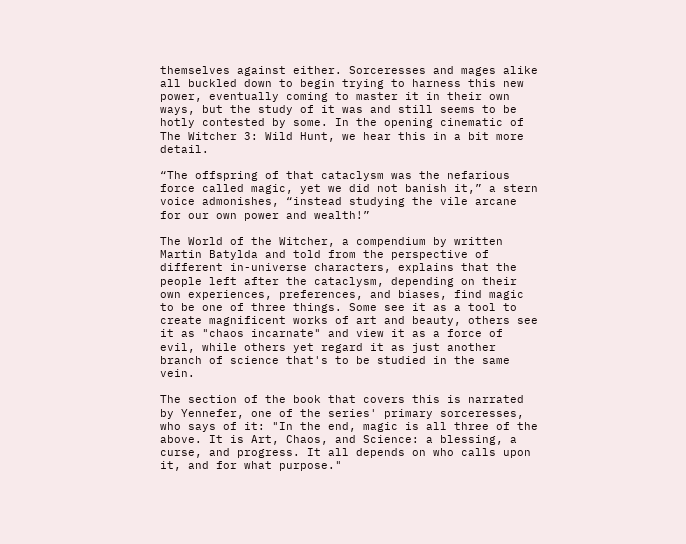themselves against either. Sorceresses and mages alike all buckled down to begin trying to harness this new power, eventually coming to master it in their own ways, but the study of it was and still seems to be hotly contested by some. In the opening cinematic of The Witcher 3: Wild Hunt, we hear this in a bit more detail.

“The offspring of that cataclysm was the nefarious force called magic, yet we did not banish it,” a stern voice admonishes, “instead studying the vile arcane for our own power and wealth!”

The World of the Witcher, a compendium by written Martin Batylda and told from the perspective of different in-universe characters, explains that the people left after the cataclysm, depending on their own experiences, preferences, and biases, find magic to be one of three things. Some see it as a tool to create magnificent works of art and beauty, others see it as "chaos incarnate" and view it as a force of evil, while others yet regard it as just another branch of science that's to be studied in the same vein.

The section of the book that covers this is narrated by Yennefer, one of the series' primary sorceresses, who says of it: "In the end, magic is all three of the above. It is Art, Chaos, and Science: a blessing, a curse, and progress. It all depends on who calls upon it, and for what purpose."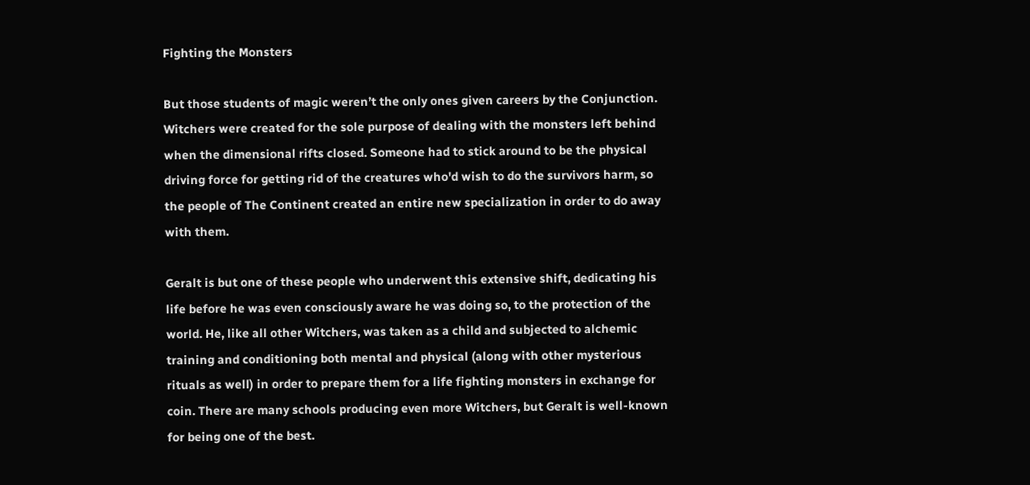Fighting the Monsters

But those students of magic weren’t the only ones given careers by the Conjunction. Witchers were created for the sole purpose of dealing with the monsters left behind when the dimensional rifts closed. Someone had to stick around to be the physical driving force for getting rid of the creatures who'd wish to do the survivors harm, so the people of The Continent created an entire new specialization in order to do away with them.

Geralt is but one of these people who underwent this extensive shift, dedicating his life before he was even consciously aware he was doing so, to the protection of the world. He, like all other Witchers, was taken as a child and subjected to alchemic training and conditioning both mental and physical (along with other mysterious rituals as well) in order to prepare them for a life fighting monsters in exchange for coin. There are many schools producing even more Witchers, but Geralt is well-known for being one of the best.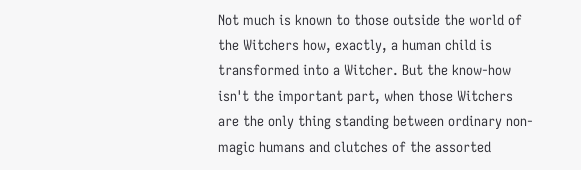Not much is known to those outside the world of the Witchers how, exactly, a human child is transformed into a Witcher. But the know-how isn't the important part, when those Witchers are the only thing standing between ordinary non-magic humans and clutches of the assorted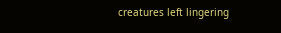creatures left lingering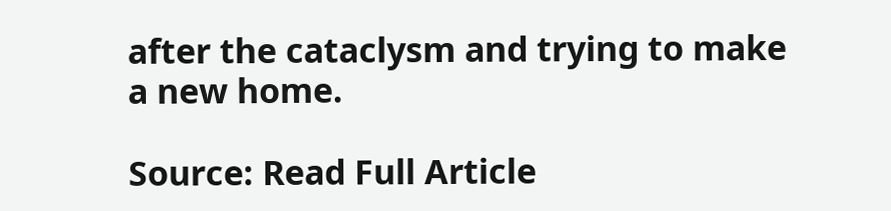after the cataclysm and trying to make a new home.

Source: Read Full Article